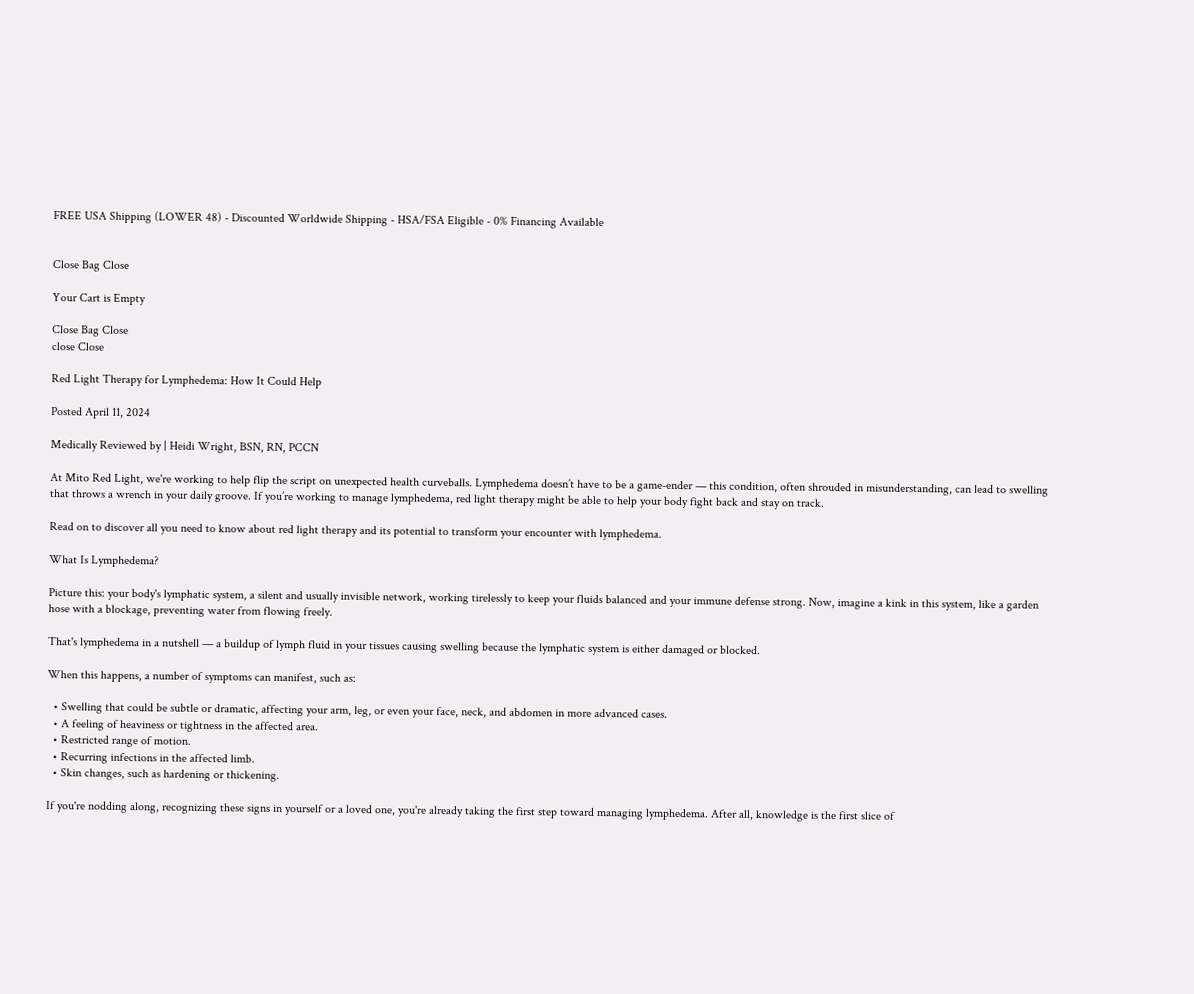FREE USA Shipping (LOWER 48) - Discounted Worldwide Shipping - HSA/FSA Eligible - 0% Financing Available


Close Bag Close

Your Cart is Empty

Close Bag Close
close Close

Red Light Therapy for Lymphedema: How It Could Help

Posted April 11, 2024

Medically Reviewed by | Heidi Wright, BSN, RN, PCCN

At Mito Red Light, we're working to help flip the script on unexpected health curveballs. Lymphedema doesn’t have to be a game-ender — this condition, often shrouded in misunderstanding, can lead to swelling that throws a wrench in your daily groove. If you’re working to manage lymphedema, red light therapy might be able to help your body fight back and stay on track.

Read on to discover all you need to know about red light therapy and its potential to transform your encounter with lymphedema.

What Is Lymphedema?

Picture this: your body's lymphatic system, a silent and usually invisible network, working tirelessly to keep your fluids balanced and your immune defense strong. Now, imagine a kink in this system, like a garden hose with a blockage, preventing water from flowing freely.

That's lymphedema in a nutshell — a buildup of lymph fluid in your tissues causing swelling because the lymphatic system is either damaged or blocked.

When this happens, a number of symptoms can manifest, such as:

  • Swelling that could be subtle or dramatic, affecting your arm, leg, or even your face, neck, and abdomen in more advanced cases.
  • A feeling of heaviness or tightness in the affected area.
  • Restricted range of motion.
  • Recurring infections in the affected limb.
  • Skin changes, such as hardening or thickening.

If you're nodding along, recognizing these signs in yourself or a loved one, you're already taking the first step toward managing lymphedema. After all, knowledge is the first slice of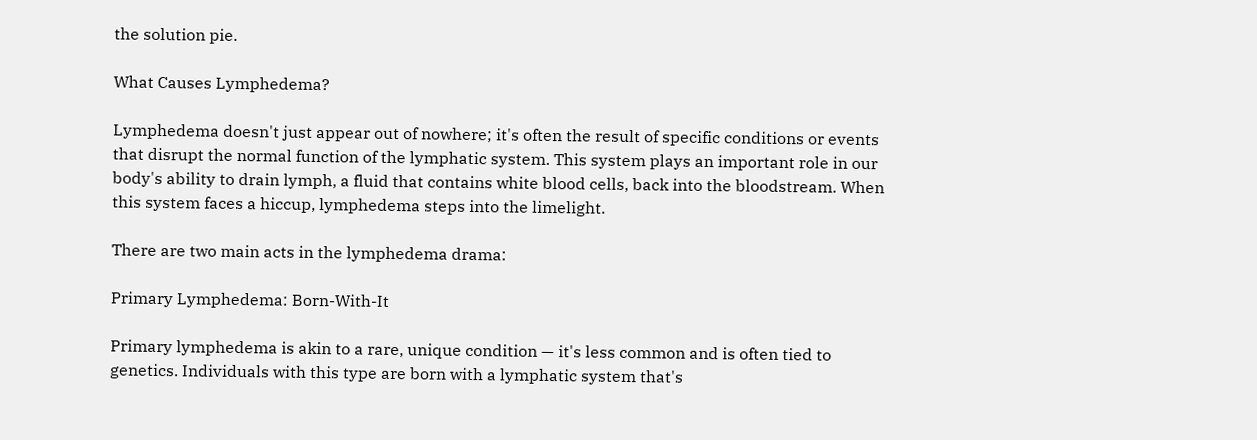the solution pie.

What Causes Lymphedema?

Lymphedema doesn't just appear out of nowhere; it's often the result of specific conditions or events that disrupt the normal function of the lymphatic system. This system plays an important role in our body's ability to drain lymph, a fluid that contains white blood cells, back into the bloodstream. When this system faces a hiccup, lymphedema steps into the limelight.

There are two main acts in the lymphedema drama:

Primary Lymphedema: Born-With-It

Primary lymphedema is akin to a rare, unique condition — it's less common and is often tied to genetics. Individuals with this type are born with a lymphatic system that's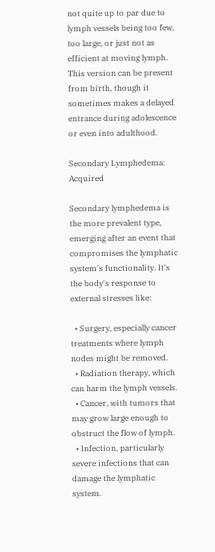not quite up to par due to lymph vessels being too few, too large, or just not as efficient at moving lymph. This version can be present from birth, though it sometimes makes a delayed entrance during adolescence or even into adulthood.

Secondary Lymphedema: Acquired

Secondary lymphedema is the more prevalent type, emerging after an event that compromises the lymphatic system's functionality. It's the body's response to external stresses like:

  • Surgery, especially cancer treatments where lymph nodes might be removed.
  • Radiation therapy, which can harm the lymph vessels.
  • Cancer, with tumors that may grow large enough to obstruct the flow of lymph.
  • Infection, particularly severe infections that can damage the lymphatic system.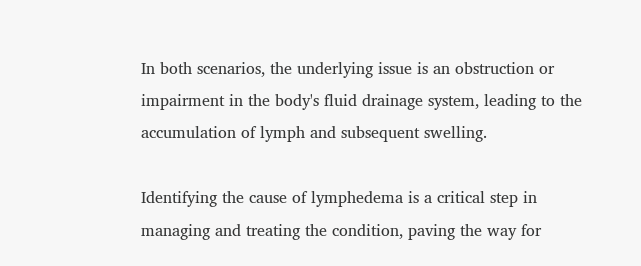In both scenarios, the underlying issue is an obstruction or impairment in the body's fluid drainage system, leading to the accumulation of lymph and subsequent swelling.

Identifying the cause of lymphedema is a critical step in managing and treating the condition, paving the way for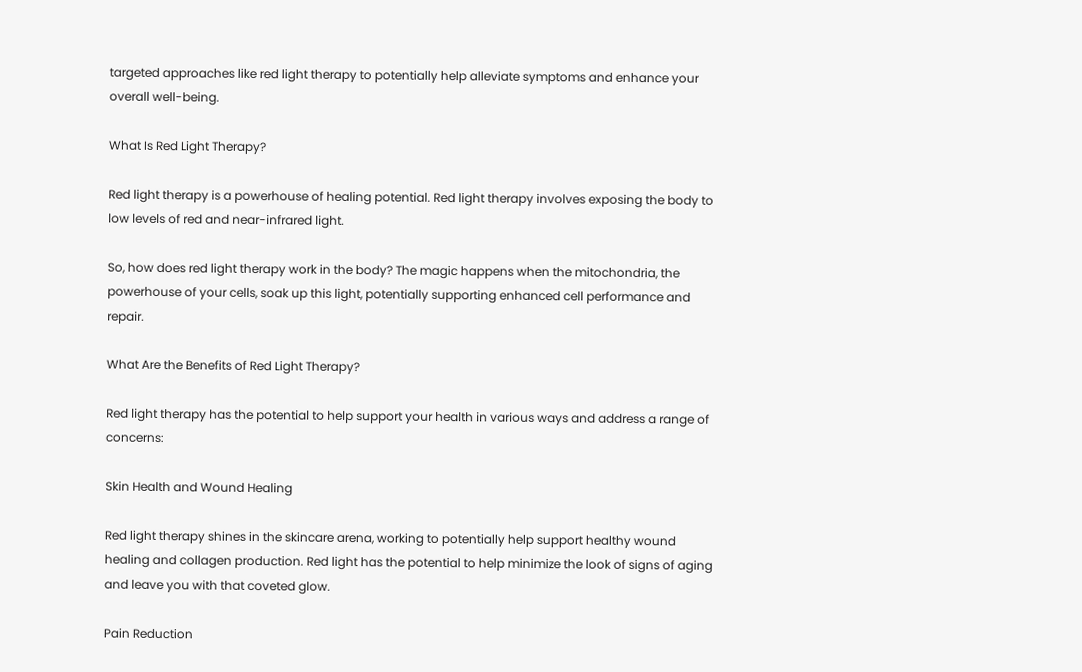targeted approaches like red light therapy to potentially help alleviate symptoms and enhance your overall well-being.

What Is Red Light Therapy?

Red light therapy is a powerhouse of healing potential. Red light therapy involves exposing the body to low levels of red and near-infrared light.

So, how does red light therapy work in the body? The magic happens when the mitochondria, the powerhouse of your cells, soak up this light, potentially supporting enhanced cell performance and repair.

What Are the Benefits of Red Light Therapy?

Red light therapy has the potential to help support your health in various ways and address a range of concerns:

Skin Health and Wound Healing

Red light therapy shines in the skincare arena, working to potentially help support healthy wound healing and collagen production. Red light has the potential to help minimize the look of signs of aging and leave you with that coveted glow.

Pain Reduction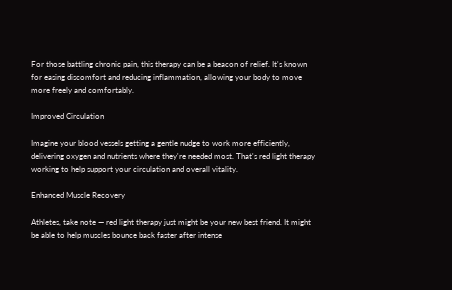For those battling chronic pain, this therapy can be a beacon of relief. It's known for easing discomfort and reducing inflammation, allowing your body to move more freely and comfortably.

Improved Circulation

Imagine your blood vessels getting a gentle nudge to work more efficiently, delivering oxygen and nutrients where they're needed most. That's red light therapy working to help support your circulation and overall vitality.

Enhanced Muscle Recovery

Athletes, take note — red light therapy just might be your new best friend. It might be able to help muscles bounce back faster after intense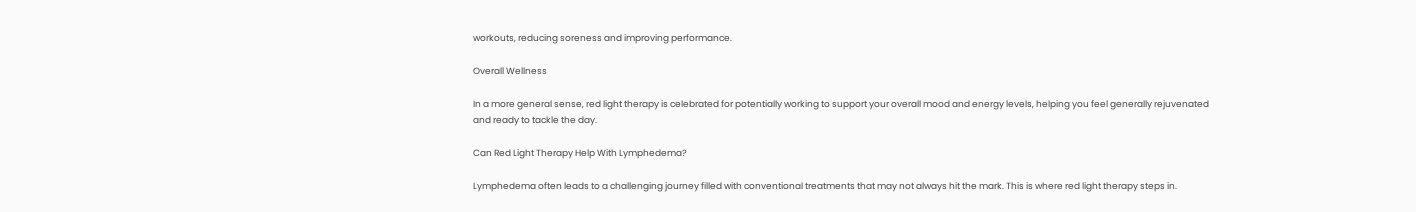workouts, reducing soreness and improving performance.

Overall Wellness

In a more general sense, red light therapy is celebrated for potentially working to support your overall mood and energy levels, helping you feel generally rejuvenated and ready to tackle the day.

Can Red Light Therapy Help With Lymphedema?

Lymphedema often leads to a challenging journey filled with conventional treatments that may not always hit the mark. This is where red light therapy steps in.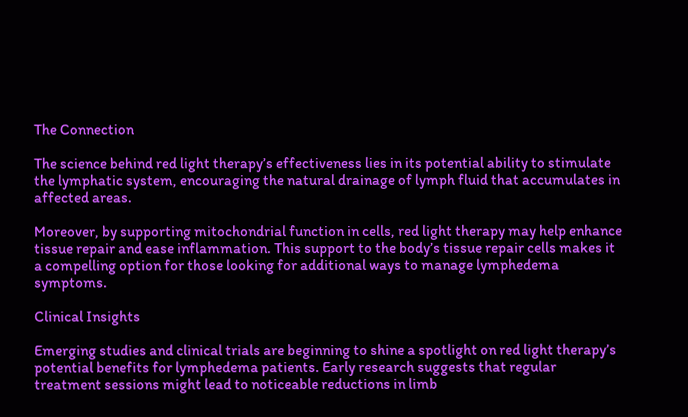The Connection

The science behind red light therapy’s effectiveness lies in its potential ability to stimulate the lymphatic system, encouraging the natural drainage of lymph fluid that accumulates in affected areas.

Moreover, by supporting mitochondrial function in cells, red light therapy may help enhance tissue repair and ease inflammation. This support to the body’s tissue repair cells makes it a compelling option for those looking for additional ways to manage lymphedema symptoms.

Clinical Insights

Emerging studies and clinical trials are beginning to shine a spotlight on red light therapy’s potential benefits for lymphedema patients. Early research suggests that regular treatment sessions might lead to noticeable reductions in limb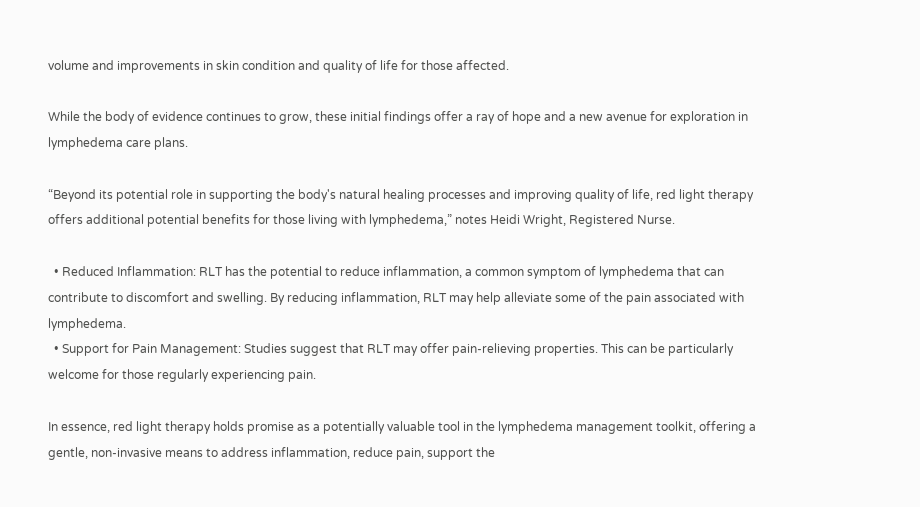volume and improvements in skin condition and quality of life for those affected.

While the body of evidence continues to grow, these initial findings offer a ray of hope and a new avenue for exploration in lymphedema care plans.

“Beyond its potential role in supporting the body's natural healing processes and improving quality of life, red light therapy offers additional potential benefits for those living with lymphedema,” notes Heidi Wright, Registered Nurse.

  • Reduced Inflammation: RLT has the potential to reduce inflammation, a common symptom of lymphedema that can contribute to discomfort and swelling. By reducing inflammation, RLT may help alleviate some of the pain associated with lymphedema.
  • Support for Pain Management: Studies suggest that RLT may offer pain-relieving properties. This can be particularly welcome for those regularly experiencing pain.

In essence, red light therapy holds promise as a potentially valuable tool in the lymphedema management toolkit, offering a gentle, non-invasive means to address inflammation, reduce pain, support the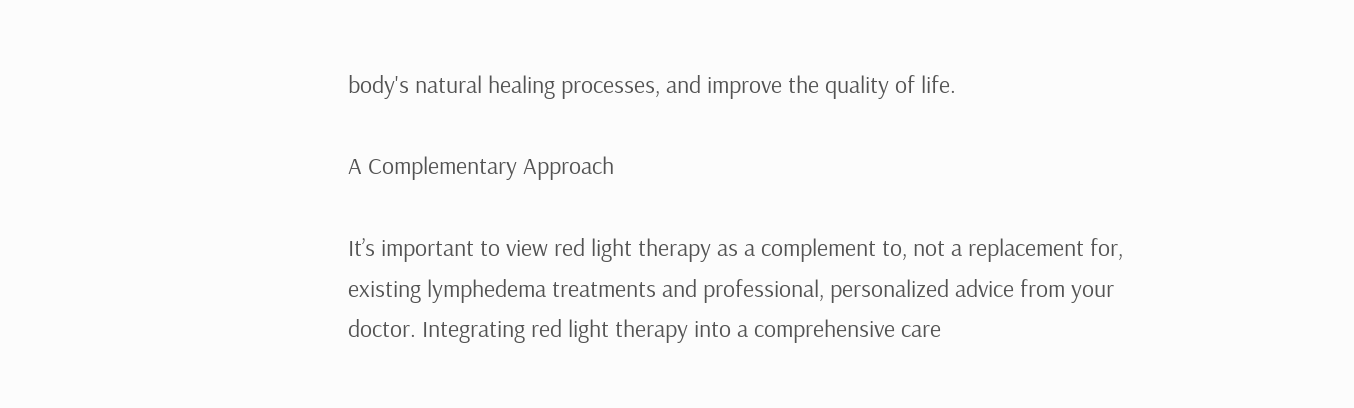body's natural healing processes, and improve the quality of life.

A Complementary Approach

It’s important to view red light therapy as a complement to, not a replacement for, existing lymphedema treatments and professional, personalized advice from your doctor. Integrating red light therapy into a comprehensive care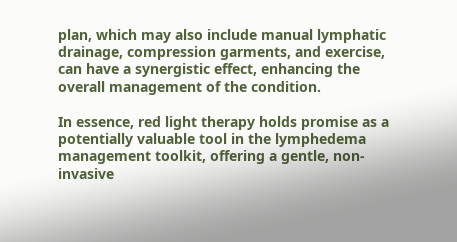plan, which may also include manual lymphatic drainage, compression garments, and exercise, can have a synergistic effect, enhancing the overall management of the condition.

In essence, red light therapy holds promise as a potentially valuable tool in the lymphedema management toolkit, offering a gentle, non-invasive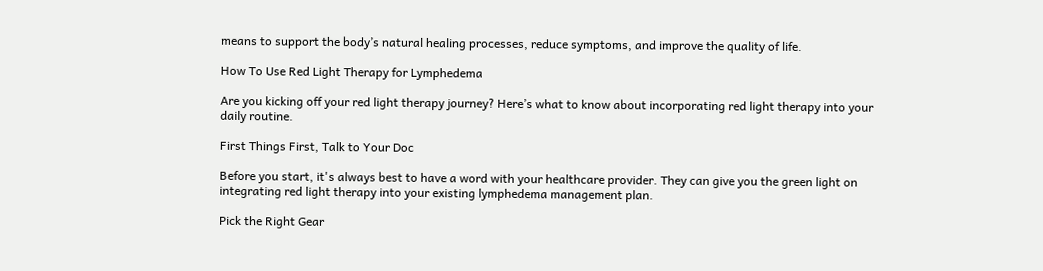means to support the body’s natural healing processes, reduce symptoms, and improve the quality of life.

How To Use Red Light Therapy for Lymphedema

Are you kicking off your red light therapy journey? Here’s what to know about incorporating red light therapy into your daily routine.

First Things First, Talk to Your Doc

Before you start, it's always best to have a word with your healthcare provider. They can give you the green light on integrating red light therapy into your existing lymphedema management plan.

Pick the Right Gear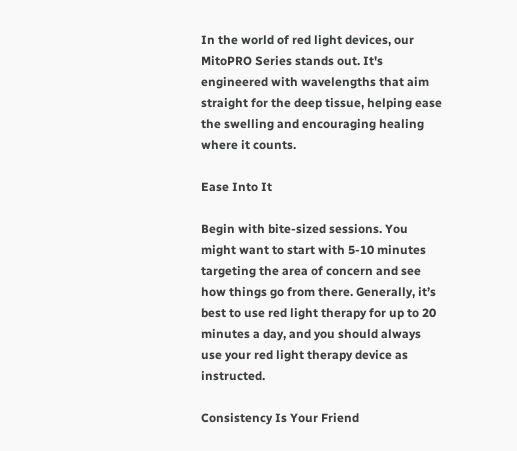In the world of red light devices, our MitoPRO Series stands out. It's engineered with wavelengths that aim straight for the deep tissue, helping ease the swelling and encouraging healing where it counts.

Ease Into It

Begin with bite-sized sessions. You might want to start with 5-10 minutes targeting the area of concern and see how things go from there. Generally, it’s best to use red light therapy for up to 20 minutes a day, and you should always use your red light therapy device as instructed.

Consistency Is Your Friend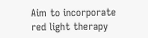Aim to incorporate red light therapy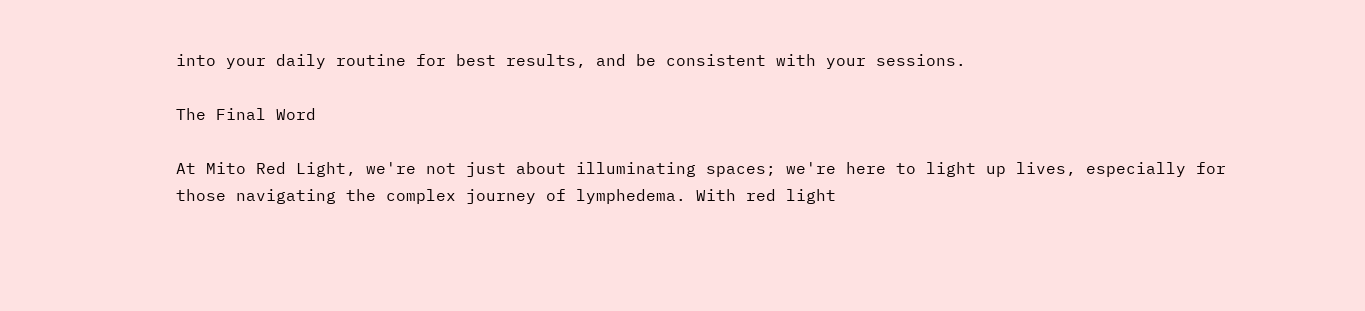into your daily routine for best results, and be consistent with your sessions.

The Final Word

At Mito Red Light, we're not just about illuminating spaces; we're here to light up lives, especially for those navigating the complex journey of lymphedema. With red light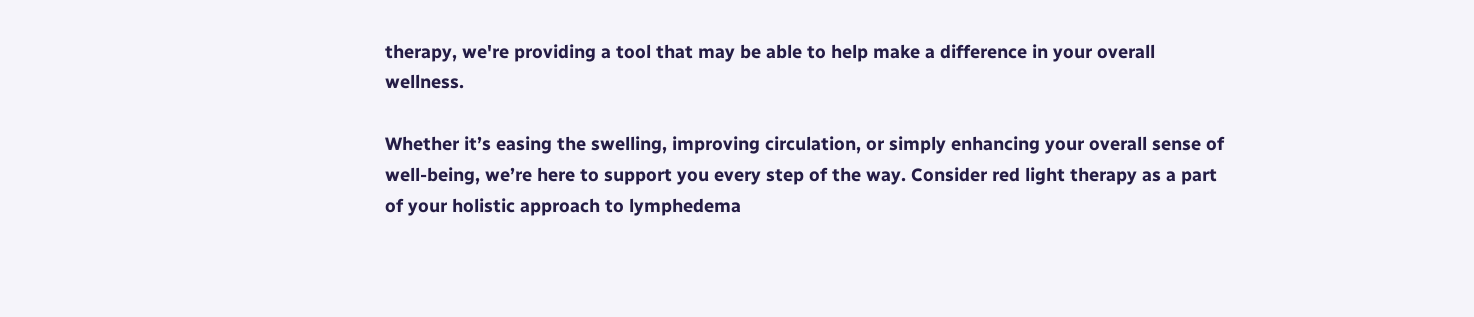therapy, we're providing a tool that may be able to help make a difference in your overall wellness.

Whether it’s easing the swelling, improving circulation, or simply enhancing your overall sense of well-being, we’re here to support you every step of the way. Consider red light therapy as a part of your holistic approach to lymphedema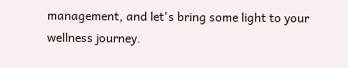management, and let's bring some light to your wellness journey.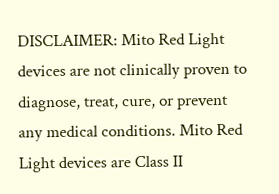DISCLAIMER: Mito Red Light devices are not clinically proven to diagnose, treat, cure, or prevent any medical conditions. Mito Red Light devices are Class II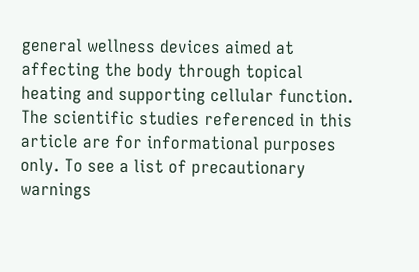general wellness devices aimed at affecting the body through topical heating and supporting cellular function. The scientific studies referenced in this article are for informational purposes only. To see a list of precautionary warnings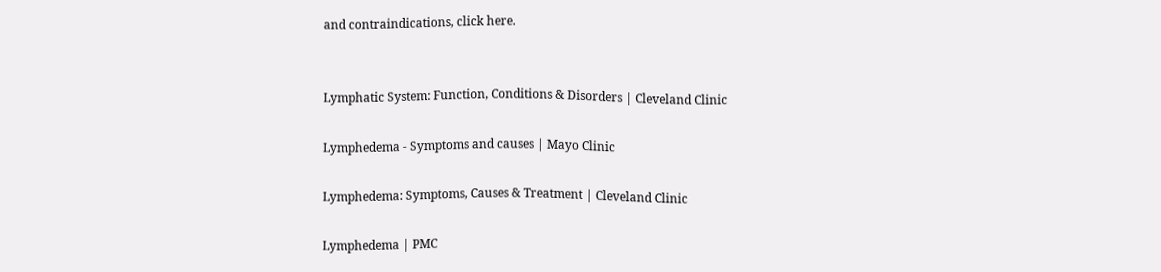and contraindications, click here.


Lymphatic System: Function, Conditions & Disorders | Cleveland Clinic

Lymphedema - Symptoms and causes | Mayo Clinic

Lymphedema: Symptoms, Causes & Treatment | Cleveland Clinic

Lymphedema | PMC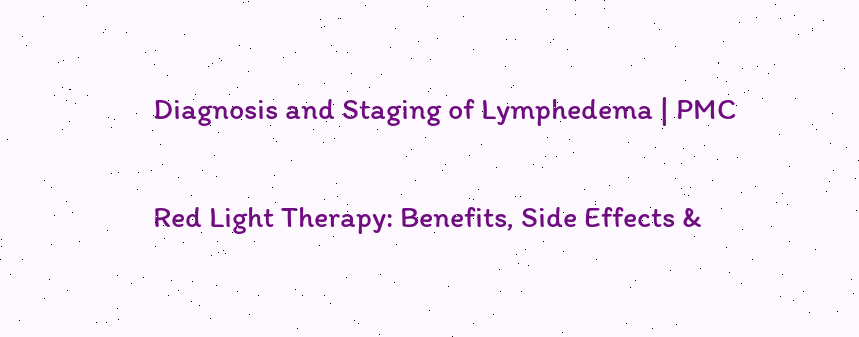Diagnosis and Staging of Lymphedema | PMC

Red Light Therapy: Benefits, Side Effects &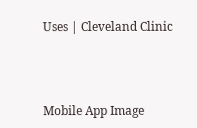Uses | Cleveland Clinic



Mobile App Image